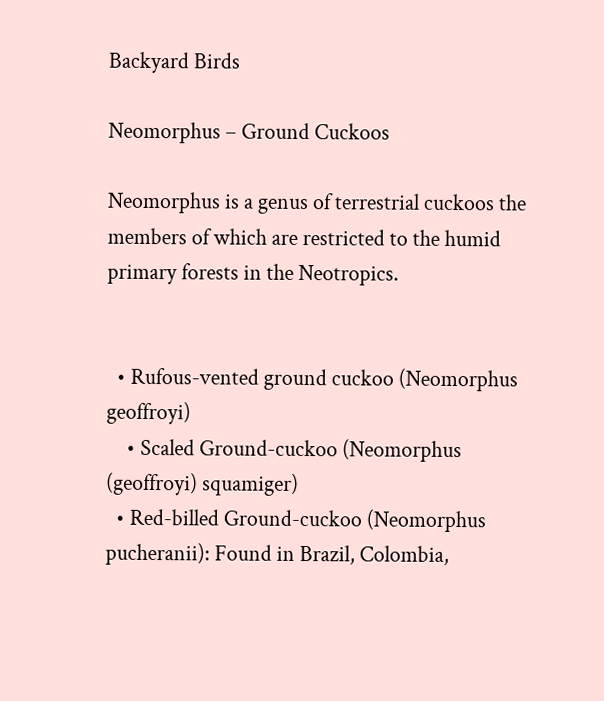Backyard Birds

Neomorphus – Ground Cuckoos

Neomorphus is a genus of terrestrial cuckoos the members of which are restricted to the humid primary forests in the Neotropics.


  • Rufous-vented ground cuckoo (Neomorphus geoffroyi)
    • Scaled Ground-cuckoo (Neomorphus (geoffroyi) squamiger)
  • Red-billed Ground-cuckoo (Neomorphus pucheranii): Found in Brazil, Colombia,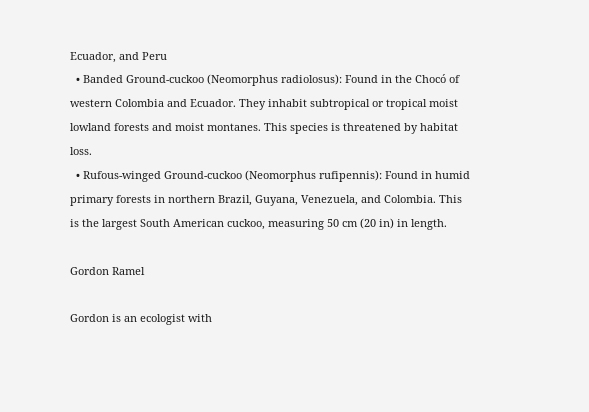Ecuador, and Peru
  • Banded Ground-cuckoo (Neomorphus radiolosus): Found in the Chocó of western Colombia and Ecuador. They inhabit subtropical or tropical moist lowland forests and moist montanes. This species is threatened by habitat loss.
  • Rufous-winged Ground-cuckoo (Neomorphus rufipennis): Found in humid primary forests in northern Brazil, Guyana, Venezuela, and Colombia. This is the largest South American cuckoo, measuring 50 cm (20 in) in length.

Gordon Ramel

Gordon is an ecologist with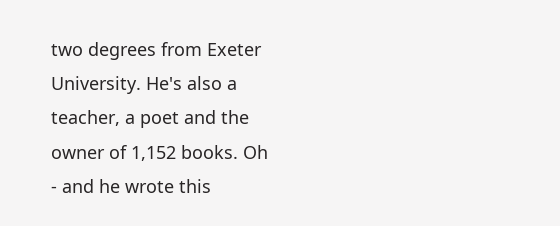two degrees from Exeter University. He's also a teacher, a poet and the owner of 1,152 books. Oh - and he wrote this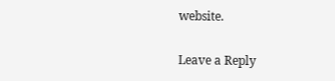website.

Leave a Reply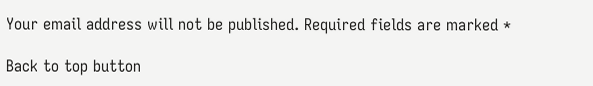Your email address will not be published. Required fields are marked *

Back to top button